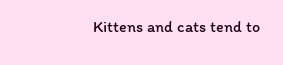Kittens and cats tend to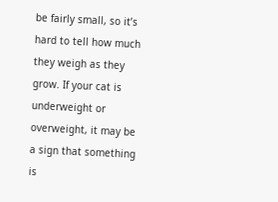be fairly small, so it’s hard to tell how much they weigh as they grow. If your cat is underweight or overweight, it may be a sign that something is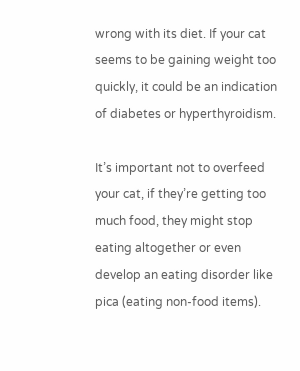wrong with its diet. If your cat seems to be gaining weight too quickly, it could be an indication of diabetes or hyperthyroidism.

It’s important not to overfeed your cat, if they’re getting too much food, they might stop eating altogether or even develop an eating disorder like pica (eating non-food items).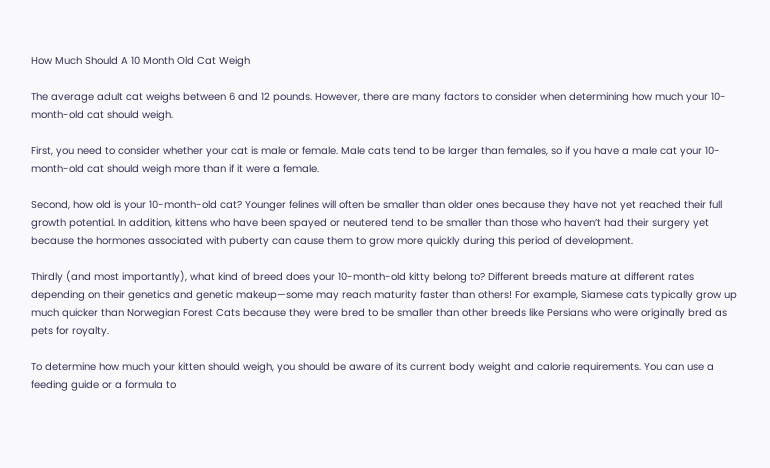How Much Should A 10 Month Old Cat Weigh

The average adult cat weighs between 6 and 12 pounds. However, there are many factors to consider when determining how much your 10-month-old cat should weigh.

First, you need to consider whether your cat is male or female. Male cats tend to be larger than females, so if you have a male cat your 10-month-old cat should weigh more than if it were a female.

Second, how old is your 10-month-old cat? Younger felines will often be smaller than older ones because they have not yet reached their full growth potential. In addition, kittens who have been spayed or neutered tend to be smaller than those who haven’t had their surgery yet because the hormones associated with puberty can cause them to grow more quickly during this period of development.

Thirdly (and most importantly), what kind of breed does your 10-month-old kitty belong to? Different breeds mature at different rates depending on their genetics and genetic makeup—some may reach maturity faster than others! For example, Siamese cats typically grow up much quicker than Norwegian Forest Cats because they were bred to be smaller than other breeds like Persians who were originally bred as pets for royalty.

To determine how much your kitten should weigh, you should be aware of its current body weight and calorie requirements. You can use a feeding guide or a formula to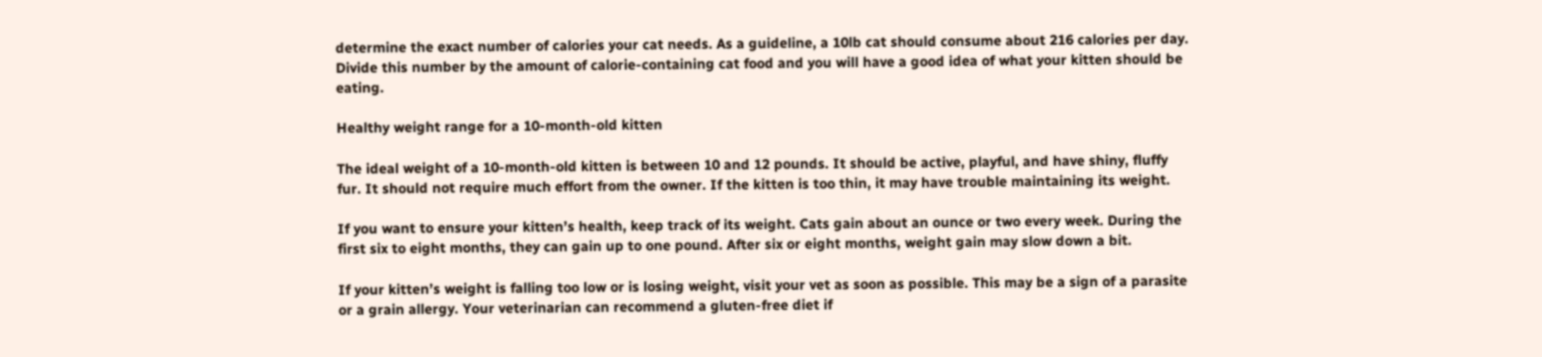determine the exact number of calories your cat needs. As a guideline, a 10lb cat should consume about 216 calories per day. Divide this number by the amount of calorie-containing cat food and you will have a good idea of what your kitten should be eating.

Healthy weight range for a 10-month-old kitten

The ideal weight of a 10-month-old kitten is between 10 and 12 pounds. It should be active, playful, and have shiny, fluffy fur. It should not require much effort from the owner. If the kitten is too thin, it may have trouble maintaining its weight.

If you want to ensure your kitten’s health, keep track of its weight. Cats gain about an ounce or two every week. During the first six to eight months, they can gain up to one pound. After six or eight months, weight gain may slow down a bit.

If your kitten’s weight is falling too low or is losing weight, visit your vet as soon as possible. This may be a sign of a parasite or a grain allergy. Your veterinarian can recommend a gluten-free diet if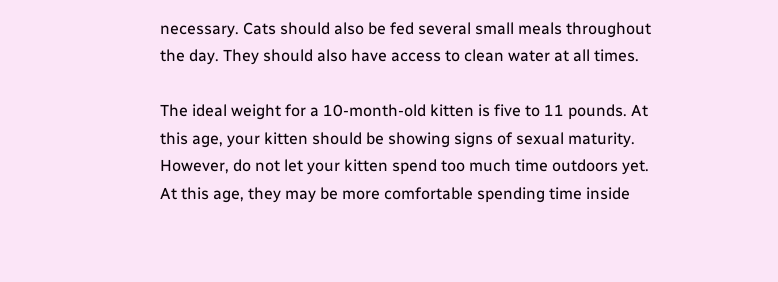necessary. Cats should also be fed several small meals throughout the day. They should also have access to clean water at all times.

The ideal weight for a 10-month-old kitten is five to 11 pounds. At this age, your kitten should be showing signs of sexual maturity. However, do not let your kitten spend too much time outdoors yet. At this age, they may be more comfortable spending time inside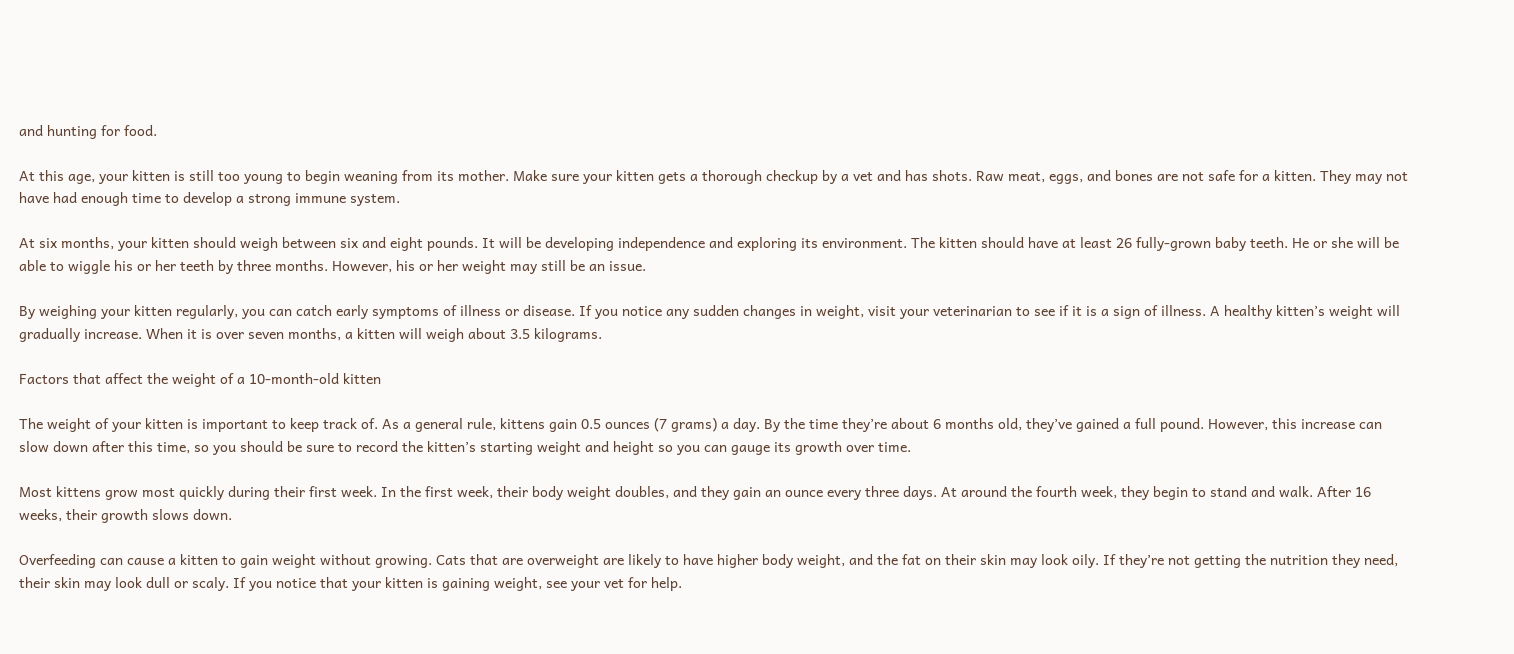and hunting for food.

At this age, your kitten is still too young to begin weaning from its mother. Make sure your kitten gets a thorough checkup by a vet and has shots. Raw meat, eggs, and bones are not safe for a kitten. They may not have had enough time to develop a strong immune system.

At six months, your kitten should weigh between six and eight pounds. It will be developing independence and exploring its environment. The kitten should have at least 26 fully-grown baby teeth. He or she will be able to wiggle his or her teeth by three months. However, his or her weight may still be an issue.

By weighing your kitten regularly, you can catch early symptoms of illness or disease. If you notice any sudden changes in weight, visit your veterinarian to see if it is a sign of illness. A healthy kitten’s weight will gradually increase. When it is over seven months, a kitten will weigh about 3.5 kilograms.

Factors that affect the weight of a 10-month-old kitten

The weight of your kitten is important to keep track of. As a general rule, kittens gain 0.5 ounces (7 grams) a day. By the time they’re about 6 months old, they’ve gained a full pound. However, this increase can slow down after this time, so you should be sure to record the kitten’s starting weight and height so you can gauge its growth over time.

Most kittens grow most quickly during their first week. In the first week, their body weight doubles, and they gain an ounce every three days. At around the fourth week, they begin to stand and walk. After 16 weeks, their growth slows down.

Overfeeding can cause a kitten to gain weight without growing. Cats that are overweight are likely to have higher body weight, and the fat on their skin may look oily. If they’re not getting the nutrition they need, their skin may look dull or scaly. If you notice that your kitten is gaining weight, see your vet for help.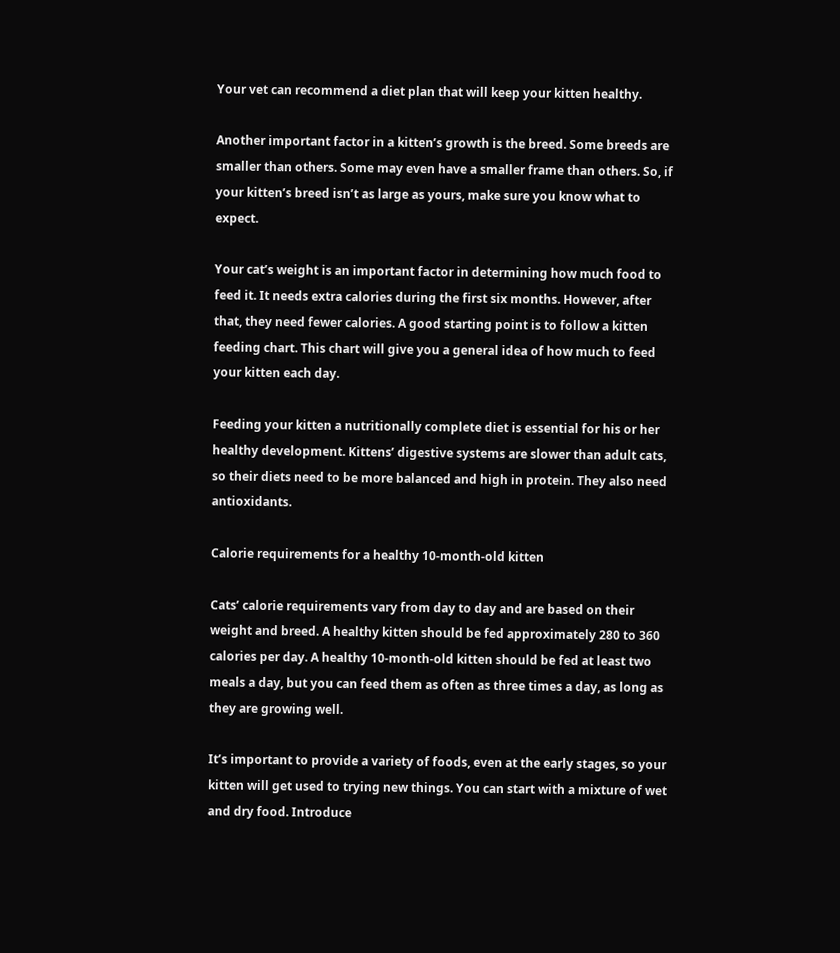Your vet can recommend a diet plan that will keep your kitten healthy.

Another important factor in a kitten’s growth is the breed. Some breeds are smaller than others. Some may even have a smaller frame than others. So, if your kitten’s breed isn’t as large as yours, make sure you know what to expect.

Your cat’s weight is an important factor in determining how much food to feed it. It needs extra calories during the first six months. However, after that, they need fewer calories. A good starting point is to follow a kitten feeding chart. This chart will give you a general idea of how much to feed your kitten each day.

Feeding your kitten a nutritionally complete diet is essential for his or her healthy development. Kittens’ digestive systems are slower than adult cats, so their diets need to be more balanced and high in protein. They also need antioxidants.

Calorie requirements for a healthy 10-month-old kitten

Cats’ calorie requirements vary from day to day and are based on their weight and breed. A healthy kitten should be fed approximately 280 to 360 calories per day. A healthy 10-month-old kitten should be fed at least two meals a day, but you can feed them as often as three times a day, as long as they are growing well.

It’s important to provide a variety of foods, even at the early stages, so your kitten will get used to trying new things. You can start with a mixture of wet and dry food. Introduce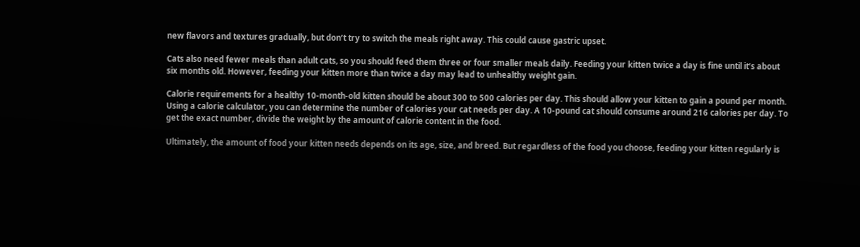new flavors and textures gradually, but don’t try to switch the meals right away. This could cause gastric upset.

Cats also need fewer meals than adult cats, so you should feed them three or four smaller meals daily. Feeding your kitten twice a day is fine until it’s about six months old. However, feeding your kitten more than twice a day may lead to unhealthy weight gain.

Calorie requirements for a healthy 10-month-old kitten should be about 300 to 500 calories per day. This should allow your kitten to gain a pound per month. Using a calorie calculator, you can determine the number of calories your cat needs per day. A 10-pound cat should consume around 216 calories per day. To get the exact number, divide the weight by the amount of calorie content in the food.

Ultimately, the amount of food your kitten needs depends on its age, size, and breed. But regardless of the food you choose, feeding your kitten regularly is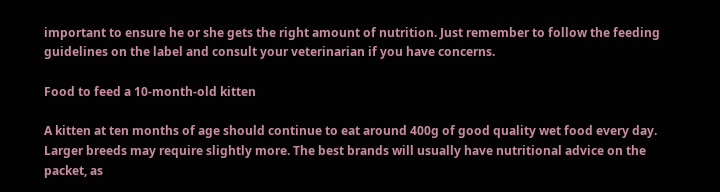important to ensure he or she gets the right amount of nutrition. Just remember to follow the feeding guidelines on the label and consult your veterinarian if you have concerns.

Food to feed a 10-month-old kitten

A kitten at ten months of age should continue to eat around 400g of good quality wet food every day. Larger breeds may require slightly more. The best brands will usually have nutritional advice on the packet, as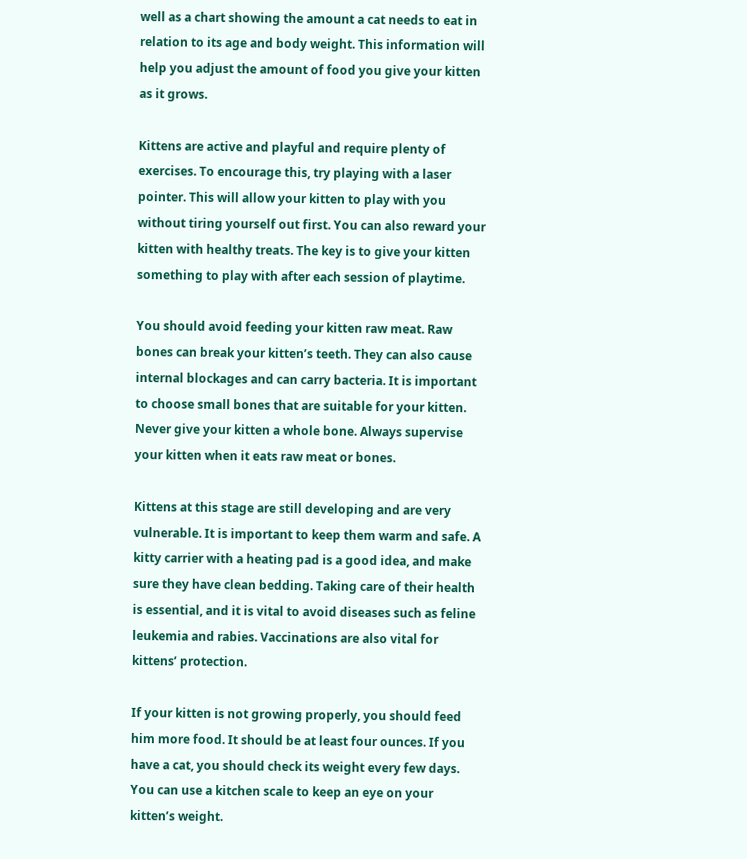well as a chart showing the amount a cat needs to eat in relation to its age and body weight. This information will help you adjust the amount of food you give your kitten as it grows.

Kittens are active and playful and require plenty of exercises. To encourage this, try playing with a laser pointer. This will allow your kitten to play with you without tiring yourself out first. You can also reward your kitten with healthy treats. The key is to give your kitten something to play with after each session of playtime.

You should avoid feeding your kitten raw meat. Raw bones can break your kitten’s teeth. They can also cause internal blockages and can carry bacteria. It is important to choose small bones that are suitable for your kitten. Never give your kitten a whole bone. Always supervise your kitten when it eats raw meat or bones.

Kittens at this stage are still developing and are very vulnerable. It is important to keep them warm and safe. A kitty carrier with a heating pad is a good idea, and make sure they have clean bedding. Taking care of their health is essential, and it is vital to avoid diseases such as feline leukemia and rabies. Vaccinations are also vital for kittens’ protection.

If your kitten is not growing properly, you should feed him more food. It should be at least four ounces. If you have a cat, you should check its weight every few days. You can use a kitchen scale to keep an eye on your kitten’s weight.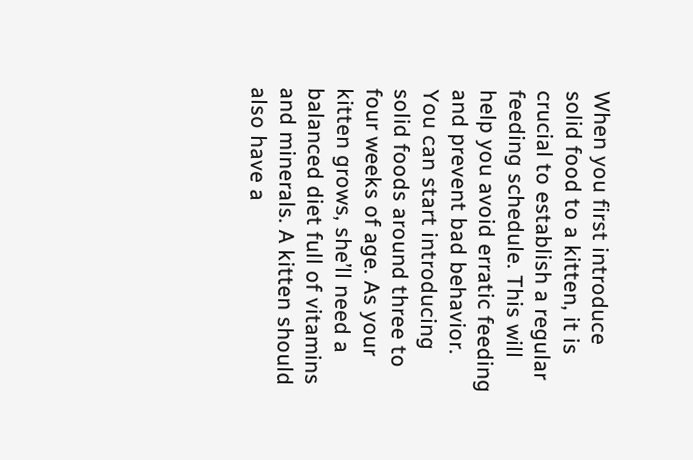When you first introduce solid food to a kitten, it is crucial to establish a regular feeding schedule. This will help you avoid erratic feeding and prevent bad behavior. You can start introducing solid foods around three to four weeks of age. As your kitten grows, she’ll need a balanced diet full of vitamins and minerals. A kitten should also have a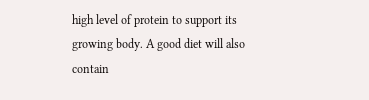high level of protein to support its growing body. A good diet will also contain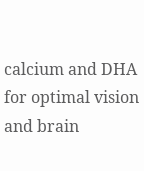calcium and DHA for optimal vision and brain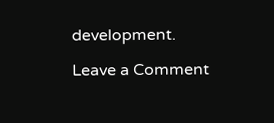development.

Leave a Comment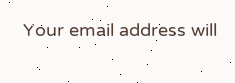Your email address will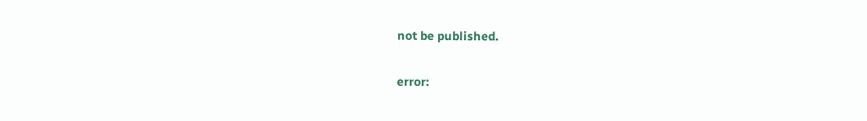not be published.

error: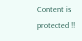Content is protected !!